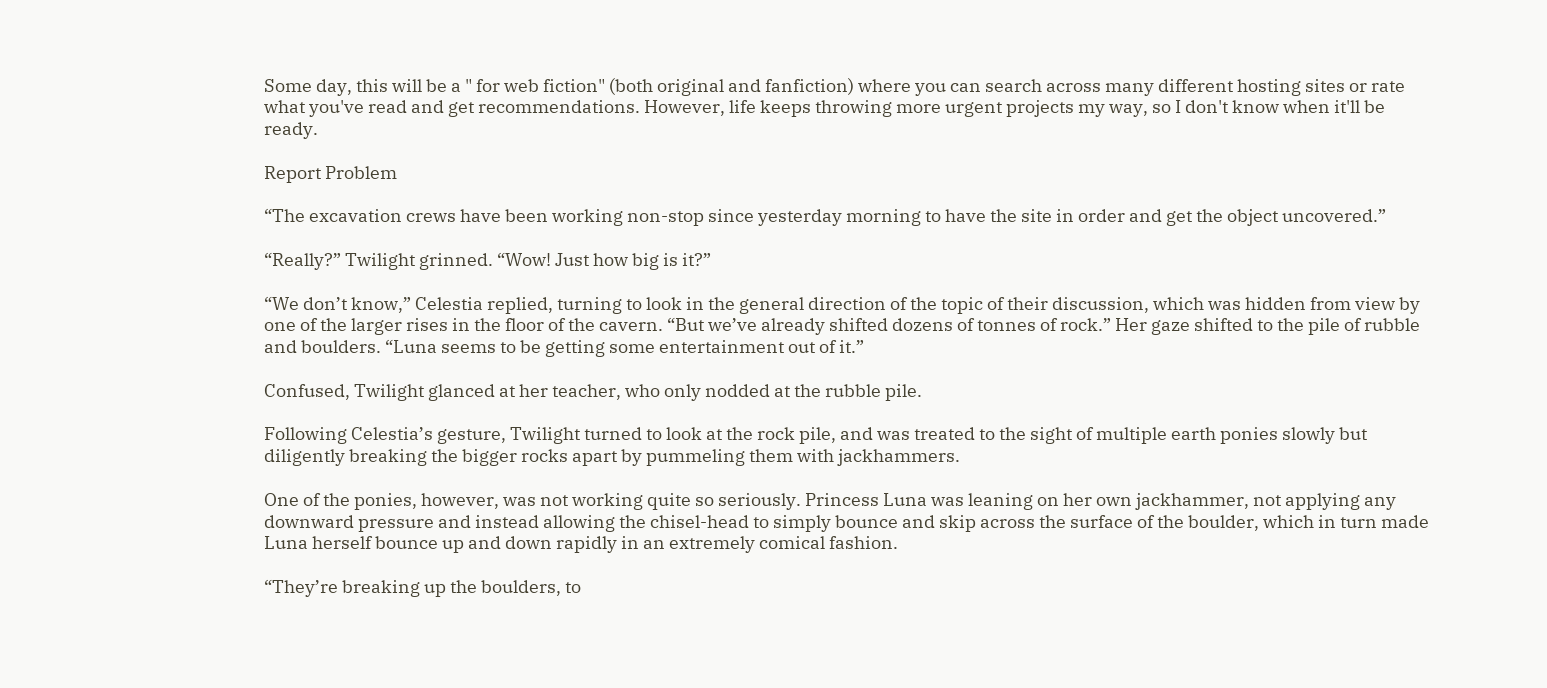Some day, this will be a " for web fiction" (both original and fanfiction) where you can search across many different hosting sites or rate what you've read and get recommendations. However, life keeps throwing more urgent projects my way, so I don't know when it'll be ready.

Report Problem

“The excavation crews have been working non-stop since yesterday morning to have the site in order and get the object uncovered.”

“Really?” Twilight grinned. “Wow! Just how big is it?”

“We don’t know,” Celestia replied, turning to look in the general direction of the topic of their discussion, which was hidden from view by one of the larger rises in the floor of the cavern. “But we’ve already shifted dozens of tonnes of rock.” Her gaze shifted to the pile of rubble and boulders. “Luna seems to be getting some entertainment out of it.”

Confused, Twilight glanced at her teacher, who only nodded at the rubble pile.

Following Celestia’s gesture, Twilight turned to look at the rock pile, and was treated to the sight of multiple earth ponies slowly but diligently breaking the bigger rocks apart by pummeling them with jackhammers.

One of the ponies, however, was not working quite so seriously. Princess Luna was leaning on her own jackhammer, not applying any downward pressure and instead allowing the chisel-head to simply bounce and skip across the surface of the boulder, which in turn made Luna herself bounce up and down rapidly in an extremely comical fashion.

“They’re breaking up the boulders, to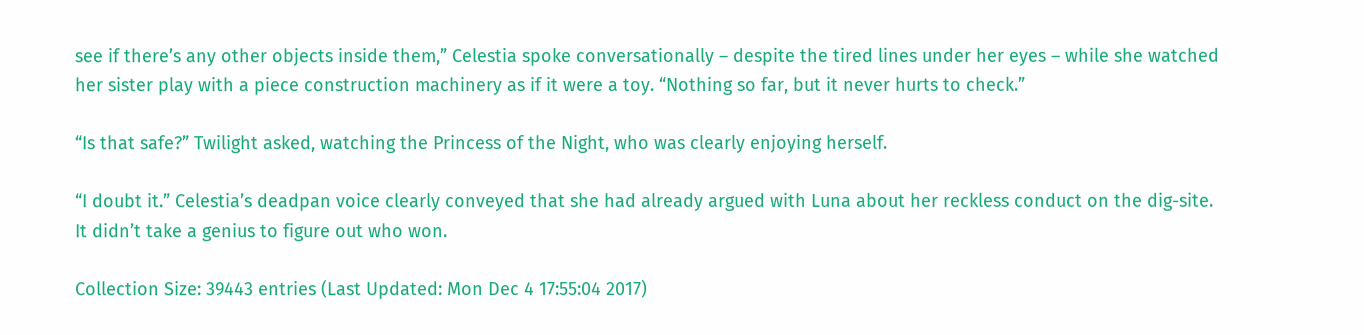see if there’s any other objects inside them,” Celestia spoke conversationally – despite the tired lines under her eyes – while she watched her sister play with a piece construction machinery as if it were a toy. “Nothing so far, but it never hurts to check.”

“Is that safe?” Twilight asked, watching the Princess of the Night, who was clearly enjoying herself.

“I doubt it.” Celestia’s deadpan voice clearly conveyed that she had already argued with Luna about her reckless conduct on the dig-site. It didn’t take a genius to figure out who won.

Collection Size: 39443 entries (Last Updated: Mon Dec 4 17:55:04 2017)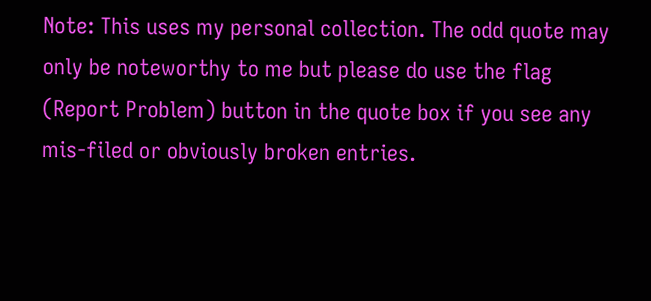Note: This uses my personal collection. The odd quote may only be noteworthy to me but please do use the flag (Report Problem) button in the quote box if you see any mis-filed or obviously broken entries.